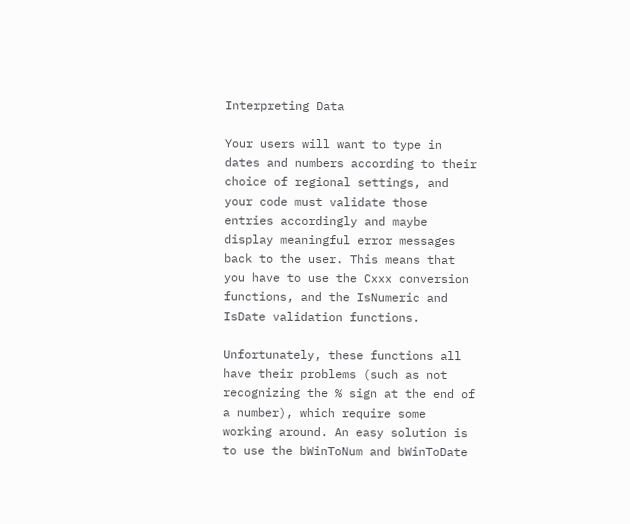Interpreting Data

Your users will want to type in dates and numbers according to their choice of regional settings, and your code must validate those entries accordingly and maybe display meaningful error messages back to the user. This means that you have to use the Cxxx conversion functions, and the IsNumeric and IsDate validation functions.

Unfortunately, these functions all have their problems (such as not recognizing the % sign at the end of a number), which require some working around. An easy solution is to use the bWinToNum and bWinToDate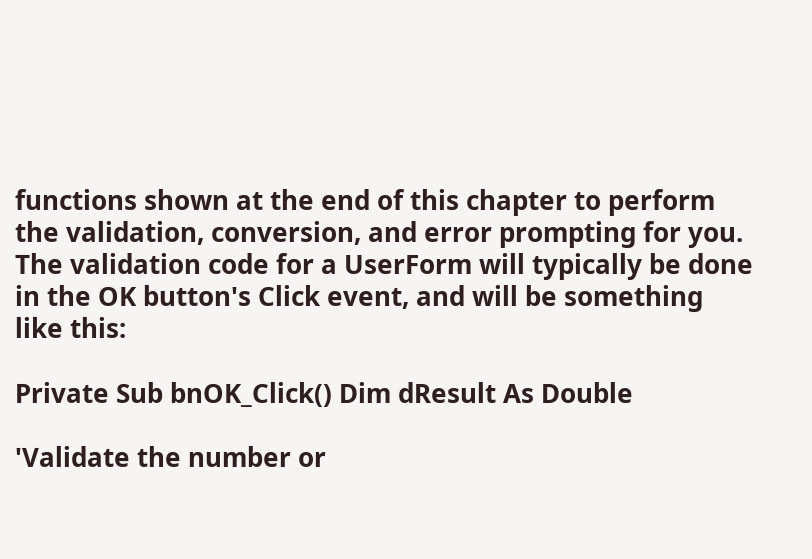functions shown at the end of this chapter to perform the validation, conversion, and error prompting for you. The validation code for a UserForm will typically be done in the OK button's Click event, and will be something like this:

Private Sub bnOK_Click() Dim dResult As Double

'Validate the number or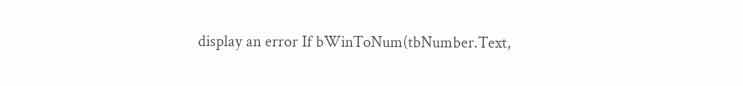display an error If bWinToNum(tbNumber.Text,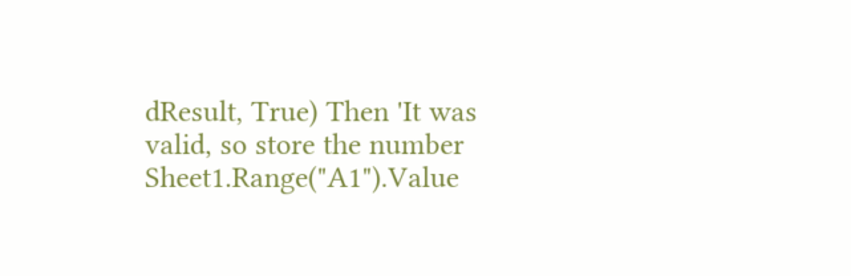dResult, True) Then 'It was valid, so store the number Sheet1.Range("A1").Value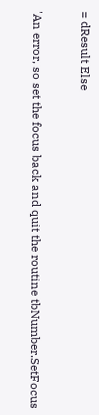= dResult Else

'An error, so set the focus back and quit the routine tbNumber.SetFocus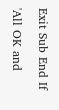Exit Sub End If

'All OK and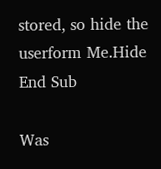stored, so hide the userform Me.Hide End Sub

Was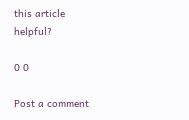this article helpful?

0 0

Post a comment